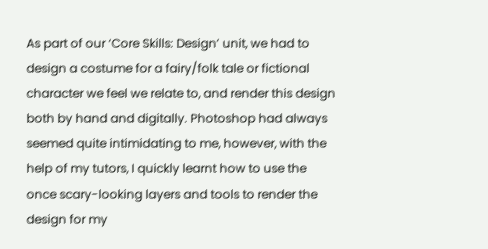As part of our ‘Core Skills: Design’ unit, we had to design a costume for a fairy/folk tale or fictional character we feel we relate to, and render this design both by hand and digitally. Photoshop had always seemed quite intimidating to me, however, with the help of my tutors, I quickly learnt how to use the once scary-looking layers and tools to render the design for my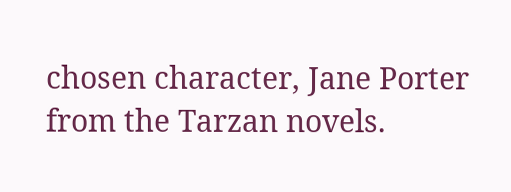chosen character, Jane Porter from the Tarzan novels.